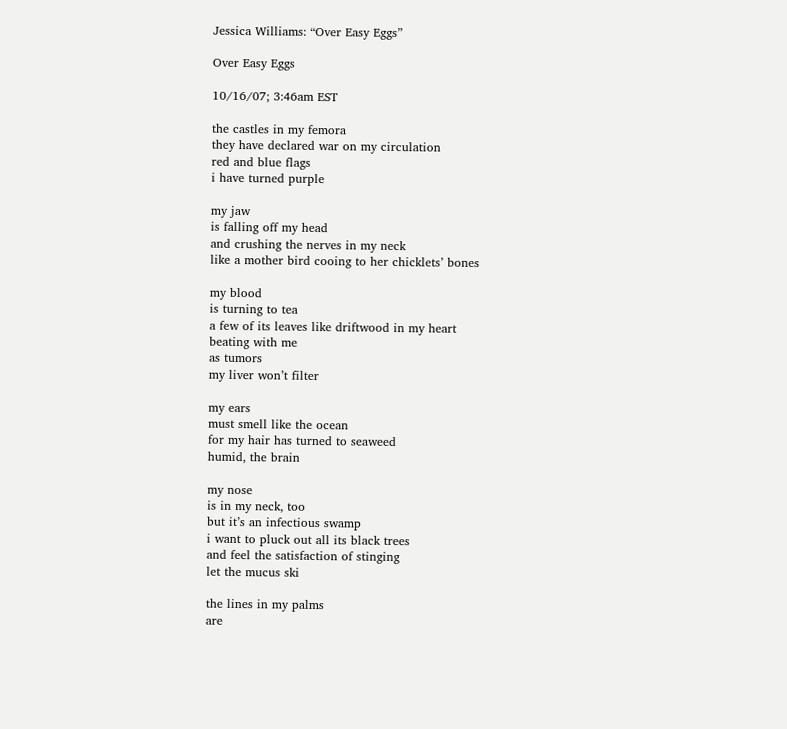Jessica Williams: “Over Easy Eggs”

Over Easy Eggs

10/16/07; 3:46am EST

the castles in my femora
they have declared war on my circulation
red and blue flags
i have turned purple

my jaw
is falling off my head
and crushing the nerves in my neck
like a mother bird cooing to her chicklets’ bones

my blood
is turning to tea
a few of its leaves like driftwood in my heart
beating with me
as tumors
my liver won’t filter

my ears
must smell like the ocean
for my hair has turned to seaweed
humid, the brain

my nose
is in my neck, too
but it’s an infectious swamp
i want to pluck out all its black trees
and feel the satisfaction of stinging
let the mucus ski

the lines in my palms
are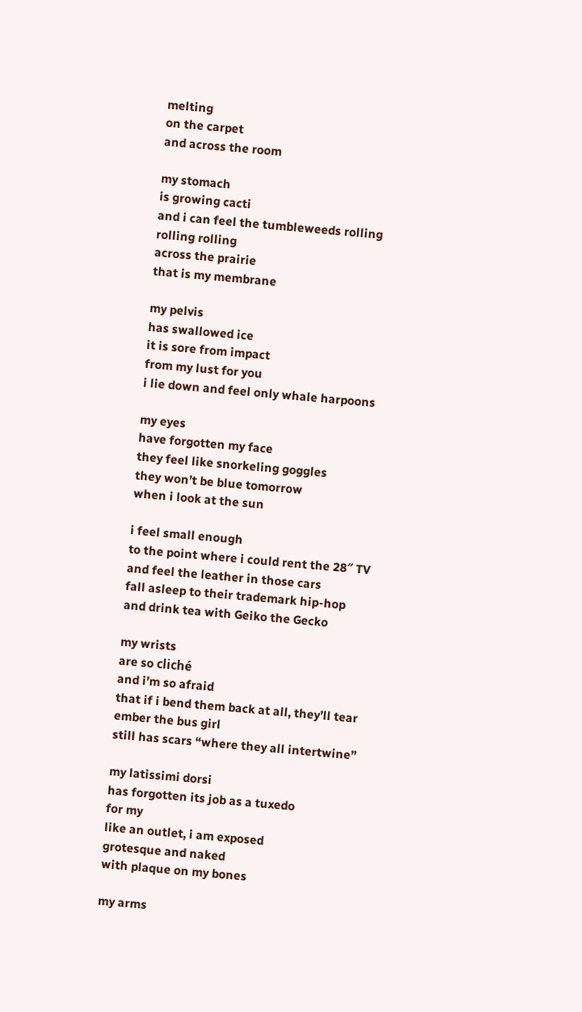melting
on the carpet
and across the room

my stomach
is growing cacti
and i can feel the tumbleweeds rolling
rolling rolling
across the prairie
that is my membrane

my pelvis
has swallowed ice
it is sore from impact
from my lust for you
i lie down and feel only whale harpoons

my eyes
have forgotten my face
they feel like snorkeling goggles
they won’t be blue tomorrow
when i look at the sun

i feel small enough
to the point where i could rent the 28″ TV
and feel the leather in those cars
fall asleep to their trademark hip-hop
and drink tea with Geiko the Gecko

my wrists
are so cliché
and i’m so afraid
that if i bend them back at all, they’ll tear
ember the bus girl
still has scars “where they all intertwine”

my latissimi dorsi
has forgotten its job as a tuxedo
for my
like an outlet, i am exposed
grotesque and naked
with plaque on my bones

my arms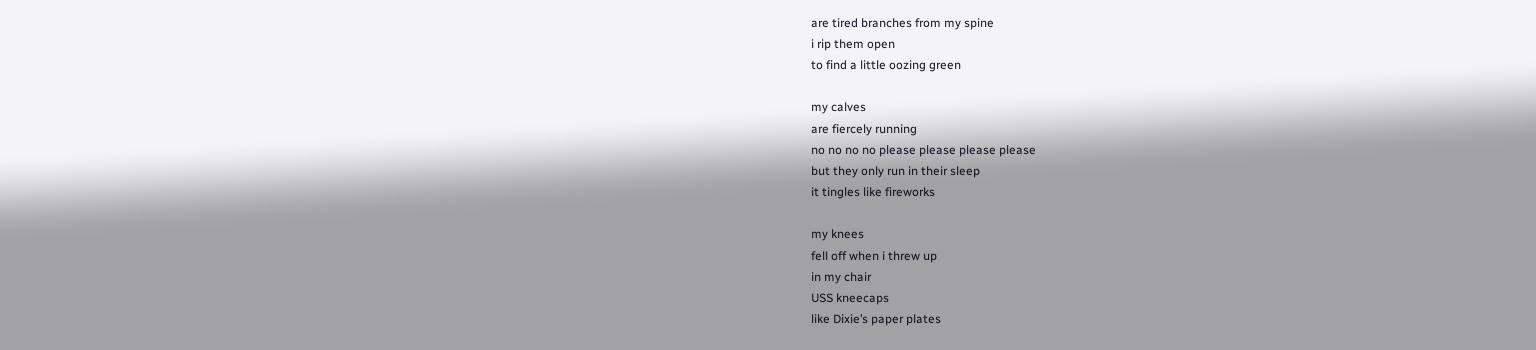are tired branches from my spine
i rip them open
to find a little oozing green

my calves
are fiercely running
no no no no please please please please
but they only run in their sleep
it tingles like fireworks

my knees
fell off when i threw up
in my chair
USS kneecaps
like Dixie’s paper plates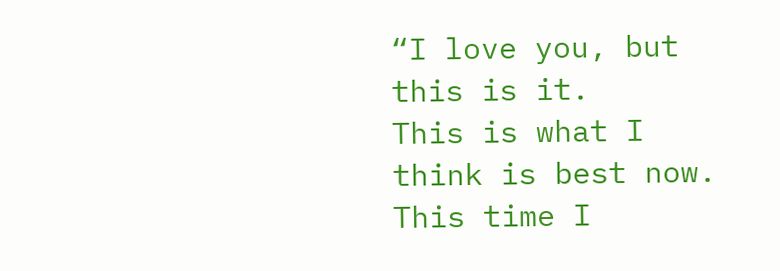“I love you, but this is it.
This is what I think is best now.
This time I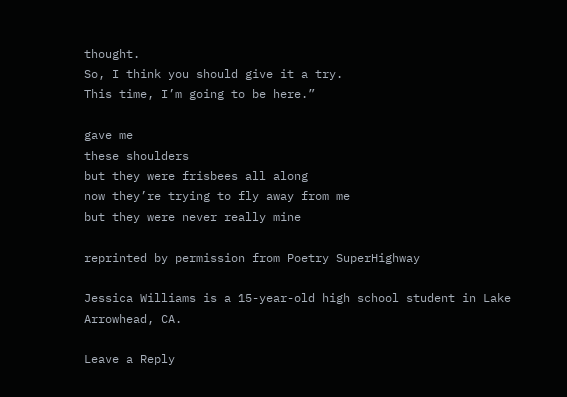thought.
So, I think you should give it a try.
This time, I’m going to be here.”

gave me
these shoulders
but they were frisbees all along
now they’re trying to fly away from me
but they were never really mine

reprinted by permission from Poetry SuperHighway

Jessica Williams is a 15-year-old high school student in Lake Arrowhead, CA.

Leave a Reply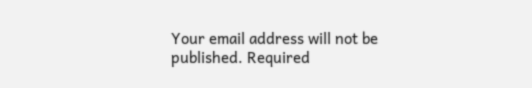Your email address will not be published. Required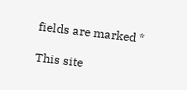fields are marked *

This site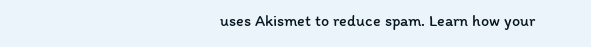uses Akismet to reduce spam. Learn how your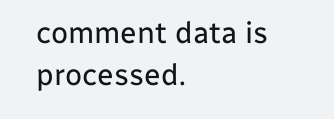comment data is processed.